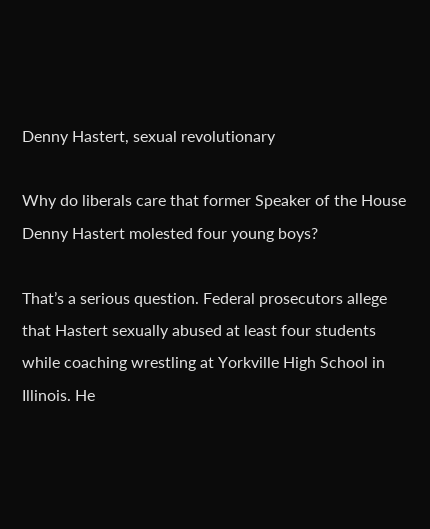Denny Hastert, sexual revolutionary

Why do liberals care that former Speaker of the House Denny Hastert molested four young boys?

That’s a serious question. Federal prosecutors allege that Hastert sexually abused at least four students while coaching wrestling at Yorkville High School in Illinois. He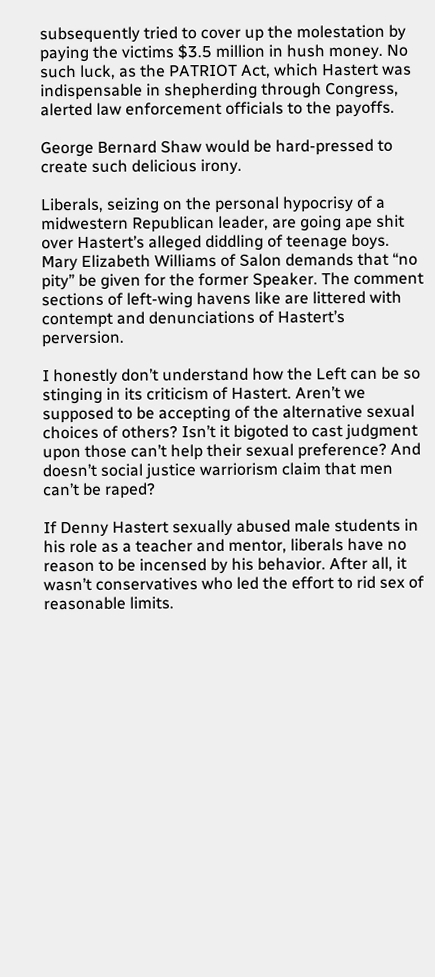subsequently tried to cover up the molestation by paying the victims $3.5 million in hush money. No such luck, as the PATRIOT Act, which Hastert was indispensable in shepherding through Congress, alerted law enforcement officials to the payoffs.

George Bernard Shaw would be hard-pressed to create such delicious irony.

Liberals, seizing on the personal hypocrisy of a midwestern Republican leader, are going ape shit over Hastert’s alleged diddling of teenage boys. Mary Elizabeth Williams of Salon demands that “no pity” be given for the former Speaker. The comment sections of left-wing havens like are littered with contempt and denunciations of Hastert’s perversion.

I honestly don’t understand how the Left can be so stinging in its criticism of Hastert. Aren’t we supposed to be accepting of the alternative sexual choices of others? Isn’t it bigoted to cast judgment upon those can’t help their sexual preference? And doesn’t social justice warriorism claim that men can’t be raped?

If Denny Hastert sexually abused male students in his role as a teacher and mentor, liberals have no reason to be incensed by his behavior. After all, it wasn’t conservatives who led the effort to rid sex of reasonable limits.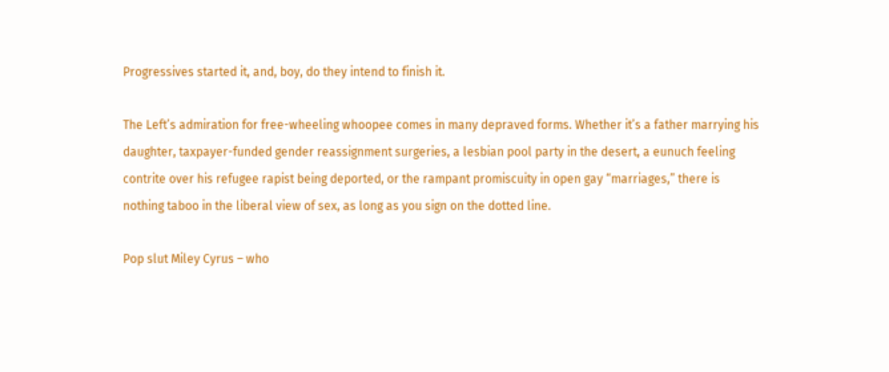Progressives started it, and, boy, do they intend to finish it.

The Left’s admiration for free-wheeling whoopee comes in many depraved forms. Whether it’s a father marrying his daughter, taxpayer-funded gender reassignment surgeries, a lesbian pool party in the desert, a eunuch feeling contrite over his refugee rapist being deported, or the rampant promiscuity in open gay “marriages,” there is nothing taboo in the liberal view of sex, as long as you sign on the dotted line.

Pop slut Miley Cyrus – who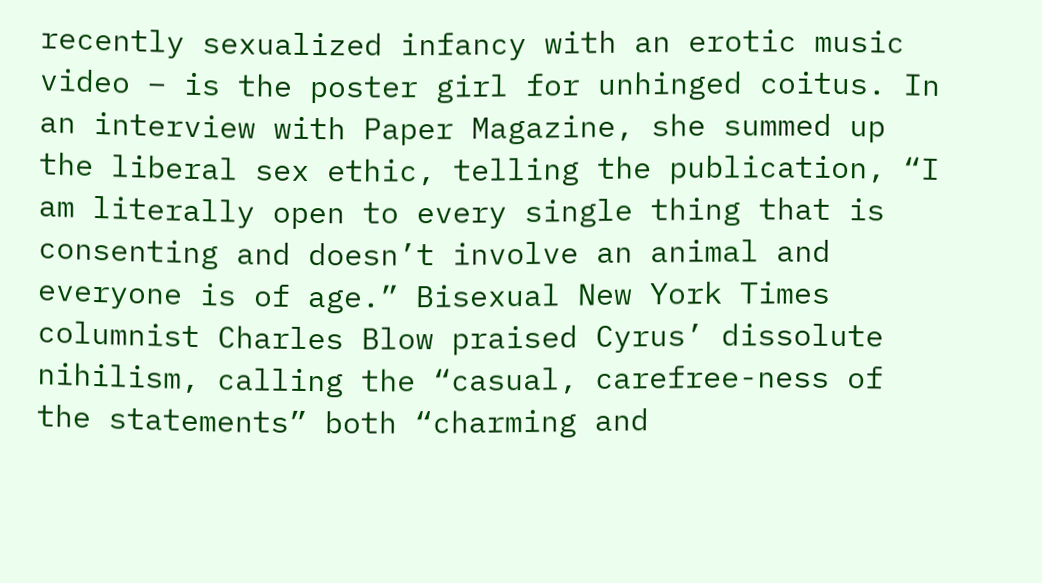recently sexualized infancy with an erotic music video – is the poster girl for unhinged coitus. In an interview with Paper Magazine, she summed up the liberal sex ethic, telling the publication, “I am literally open to every single thing that is consenting and doesn’t involve an animal and everyone is of age.” Bisexual New York Times columnist Charles Blow praised Cyrus’ dissolute nihilism, calling the “casual, carefree-ness of the statements” both “charming and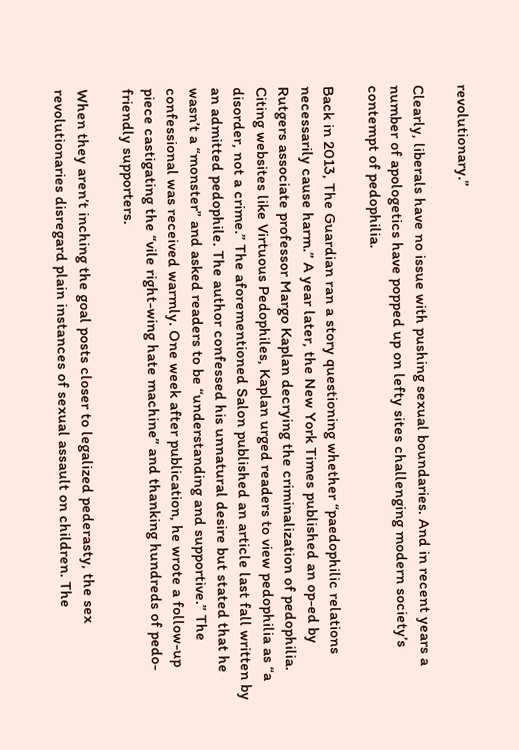revolutionary.”

Clearly, liberals have no issue with pushing sexual boundaries. And in recent years a number of apologetics have popped up on lefty sites challenging modern society’s contempt of pedophilia.

Back in 2013, The Guardian ran a story questioning whether “paedophilic relations necessarily cause harm.” A year later, the New York Times published an op-ed by Rutgers associate professor Margo Kaplan decrying the criminalization of pedophilia. Citing websites like Virtuous Pedophiles, Kaplan urged readers to view pedophilia as “a disorder, not a crime.” The aforementioned Salon published an article last fall written by an admitted pedophile. The author confessed his unnatural desire but stated that he wasn’t a “monster” and asked readers to be “understanding and supportive.” The confessional was received warmly. One week after publication, he wrote a follow-up piece castigating the “vile right-wing hate machine” and thanking hundreds of pedo-friendly supporters.

When they aren’t inching the goal posts closer to legalized pederasty, the sex revolutionaries disregard plain instances of sexual assault on children. The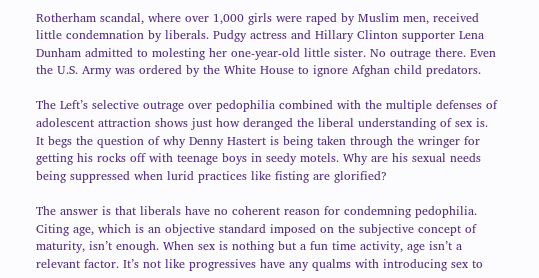Rotherham scandal, where over 1,000 girls were raped by Muslim men, received little condemnation by liberals. Pudgy actress and Hillary Clinton supporter Lena Dunham admitted to molesting her one-year-old little sister. No outrage there. Even the U.S. Army was ordered by the White House to ignore Afghan child predators.

The Left’s selective outrage over pedophilia combined with the multiple defenses of adolescent attraction shows just how deranged the liberal understanding of sex is. It begs the question of why Denny Hastert is being taken through the wringer for getting his rocks off with teenage boys in seedy motels. Why are his sexual needs being suppressed when lurid practices like fisting are glorified?

The answer is that liberals have no coherent reason for condemning pedophilia. Citing age, which is an objective standard imposed on the subjective concept of maturity, isn’t enough. When sex is nothing but a fun time activity, age isn’t a relevant factor. It’s not like progressives have any qualms with introducing sex to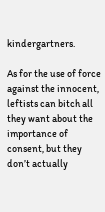kindergartners.

As for the use of force against the innocent, leftists can bitch all they want about the importance of consent, but they don’t actually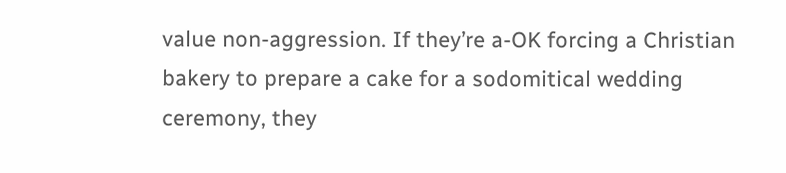value non-aggression. If they’re a-OK forcing a Christian bakery to prepare a cake for a sodomitical wedding ceremony, they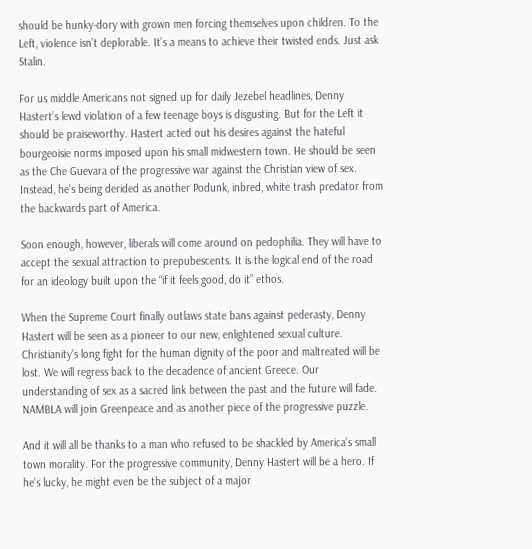should be hunky-dory with grown men forcing themselves upon children. To the Left, violence isn’t deplorable. It’s a means to achieve their twisted ends. Just ask Stalin.

For us middle Americans not signed up for daily Jezebel headlines, Denny Hastert’s lewd violation of a few teenage boys is disgusting. But for the Left it should be praiseworthy. Hastert acted out his desires against the hateful bourgeoisie norms imposed upon his small midwestern town. He should be seen as the Che Guevara of the progressive war against the Christian view of sex. Instead, he’s being derided as another Podunk, inbred, white trash predator from the backwards part of America.

Soon enough, however, liberals will come around on pedophilia. They will have to accept the sexual attraction to prepubescents. It is the logical end of the road for an ideology built upon the “if it feels good, do it” ethos.

When the Supreme Court finally outlaws state bans against pederasty, Denny Hastert will be seen as a pioneer to our new, enlightened sexual culture. Christianity’s long fight for the human dignity of the poor and maltreated will be lost. We will regress back to the decadence of ancient Greece. Our understanding of sex as a sacred link between the past and the future will fade. NAMBLA will join Greenpeace and as another piece of the progressive puzzle.

And it will all be thanks to a man who refused to be shackled by America’s small town morality. For the progressive community, Denny Hastert will be a hero. If he’s lucky, he might even be the subject of a major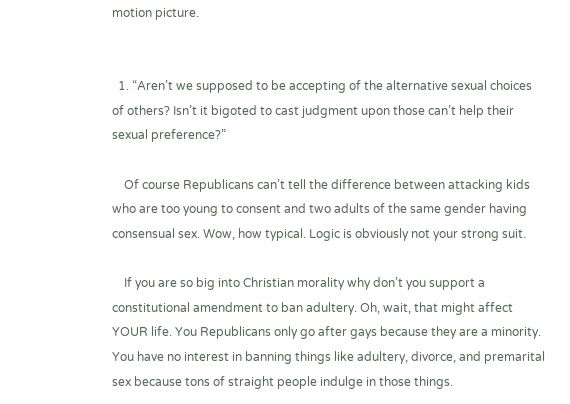motion picture.


  1. “Aren’t we supposed to be accepting of the alternative sexual choices of others? Isn’t it bigoted to cast judgment upon those can’t help their sexual preference?”

    Of course Republicans can’t tell the difference between attacking kids who are too young to consent and two adults of the same gender having consensual sex. Wow, how typical. Logic is obviously not your strong suit.

    If you are so big into Christian morality why don’t you support a constitutional amendment to ban adultery. Oh, wait, that might affect YOUR life. You Republicans only go after gays because they are a minority. You have no interest in banning things like adultery, divorce, and premarital sex because tons of straight people indulge in those things.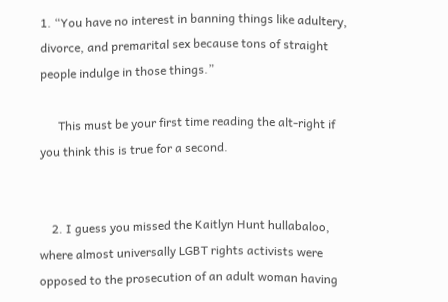1. “You have no interest in banning things like adultery, divorce, and premarital sex because tons of straight people indulge in those things.”

      This must be your first time reading the alt-right if you think this is true for a second.


    2. I guess you missed the Kaitlyn Hunt hullabaloo, where almost universally LGBT rights activists were opposed to the prosecution of an adult woman having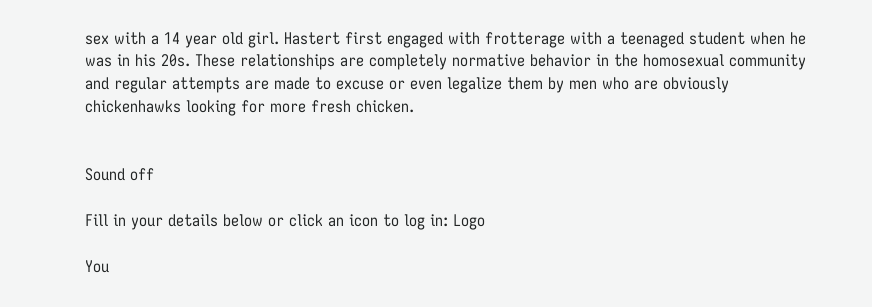sex with a 14 year old girl. Hastert first engaged with frotterage with a teenaged student when he was in his 20s. These relationships are completely normative behavior in the homosexual community and regular attempts are made to excuse or even legalize them by men who are obviously chickenhawks looking for more fresh chicken.


Sound off

Fill in your details below or click an icon to log in: Logo

You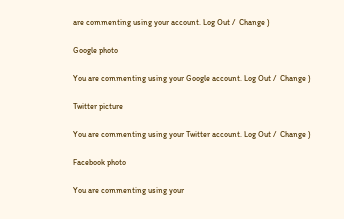are commenting using your account. Log Out /  Change )

Google photo

You are commenting using your Google account. Log Out /  Change )

Twitter picture

You are commenting using your Twitter account. Log Out /  Change )

Facebook photo

You are commenting using your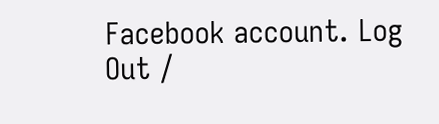Facebook account. Log Out /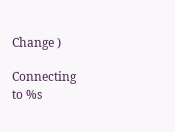Change )

Connecting to %s